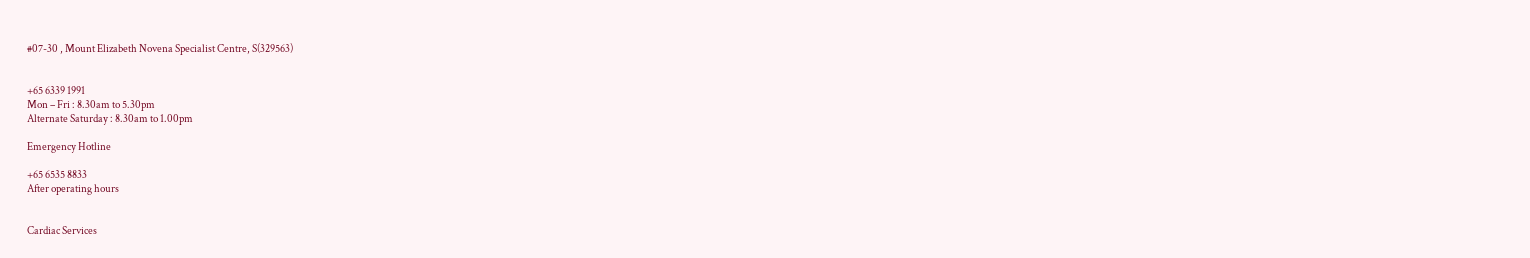#07-30 , Mount Elizabeth Novena Specialist Centre, S(329563)


+65 6339 1991
Mon – Fri : 8.30am to 5.30pm
Alternate Saturday : 8.30am to 1.00pm

Emergency Hotline

+65 6535 8833
After operating hours


Cardiac Services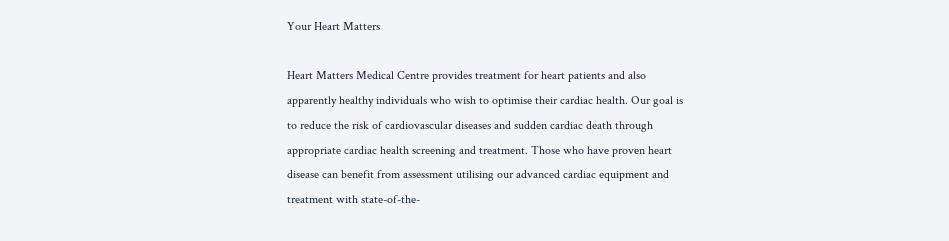Your Heart Matters

Heart Matters Medical Centre provides treatment for heart patients and also apparently healthy individuals who wish to optimise their cardiac health. Our goal is to reduce the risk of cardiovascular diseases and sudden cardiac death through appropriate cardiac health screening and treatment. Those who have proven heart disease can benefit from assessment utilising our advanced cardiac equipment and treatment with state-of-the-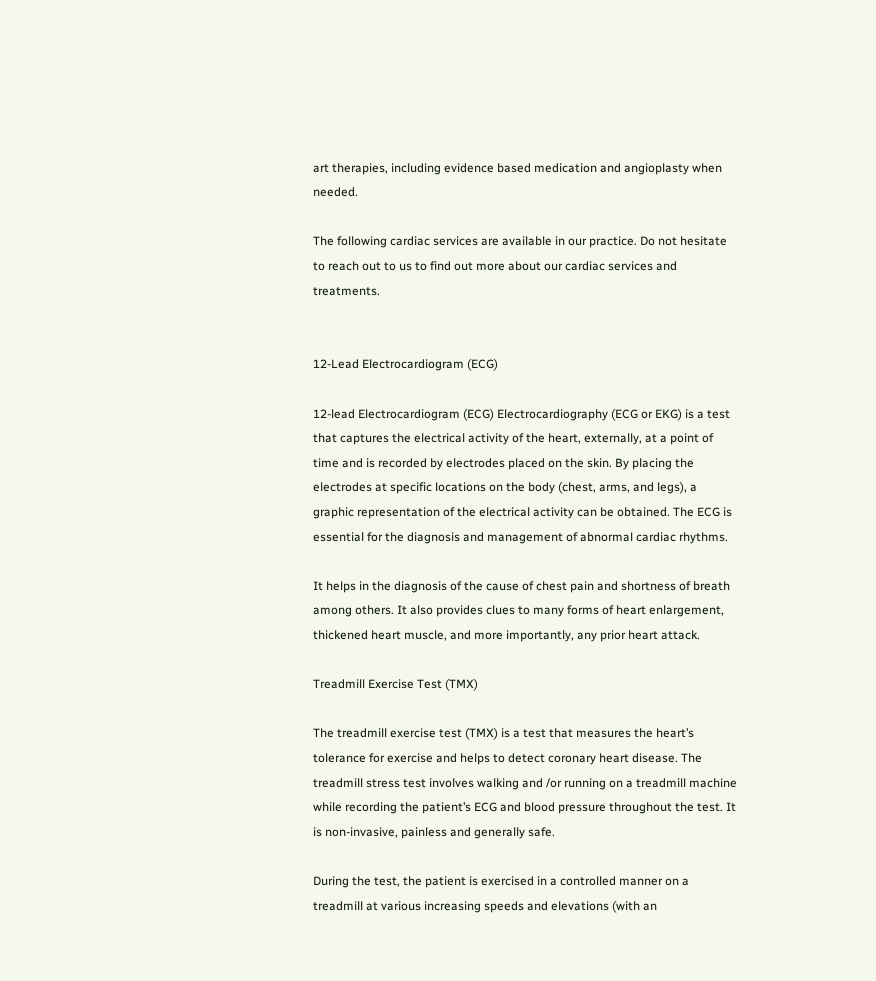art therapies, including evidence based medication and angioplasty when needed.

The following cardiac services are available in our practice. Do not hesitate to reach out to us to find out more about our cardiac services and treatments.


12-Lead Electrocardiogram (ECG)

12-lead Electrocardiogram (ECG) Electrocardiography (ECG or EKG) is a test that captures the electrical activity of the heart, externally, at a point of time and is recorded by electrodes placed on the skin. By placing the electrodes at specific locations on the body (chest, arms, and legs), a graphic representation of the electrical activity can be obtained. The ECG is essential for the diagnosis and management of abnormal cardiac rhythms.

It helps in the diagnosis of the cause of chest pain and shortness of breath among others. It also provides clues to many forms of heart enlargement, thickened heart muscle, and more importantly, any prior heart attack.

Treadmill Exercise Test (TMX)

The treadmill exercise test (TMX) is a test that measures the heart’s tolerance for exercise and helps to detect coronary heart disease. The treadmill stress test involves walking and /or running on a treadmill machine while recording the patient’s ECG and blood pressure throughout the test. It is non-invasive, painless and generally safe.

During the test, the patient is exercised in a controlled manner on a treadmill at various increasing speeds and elevations (with an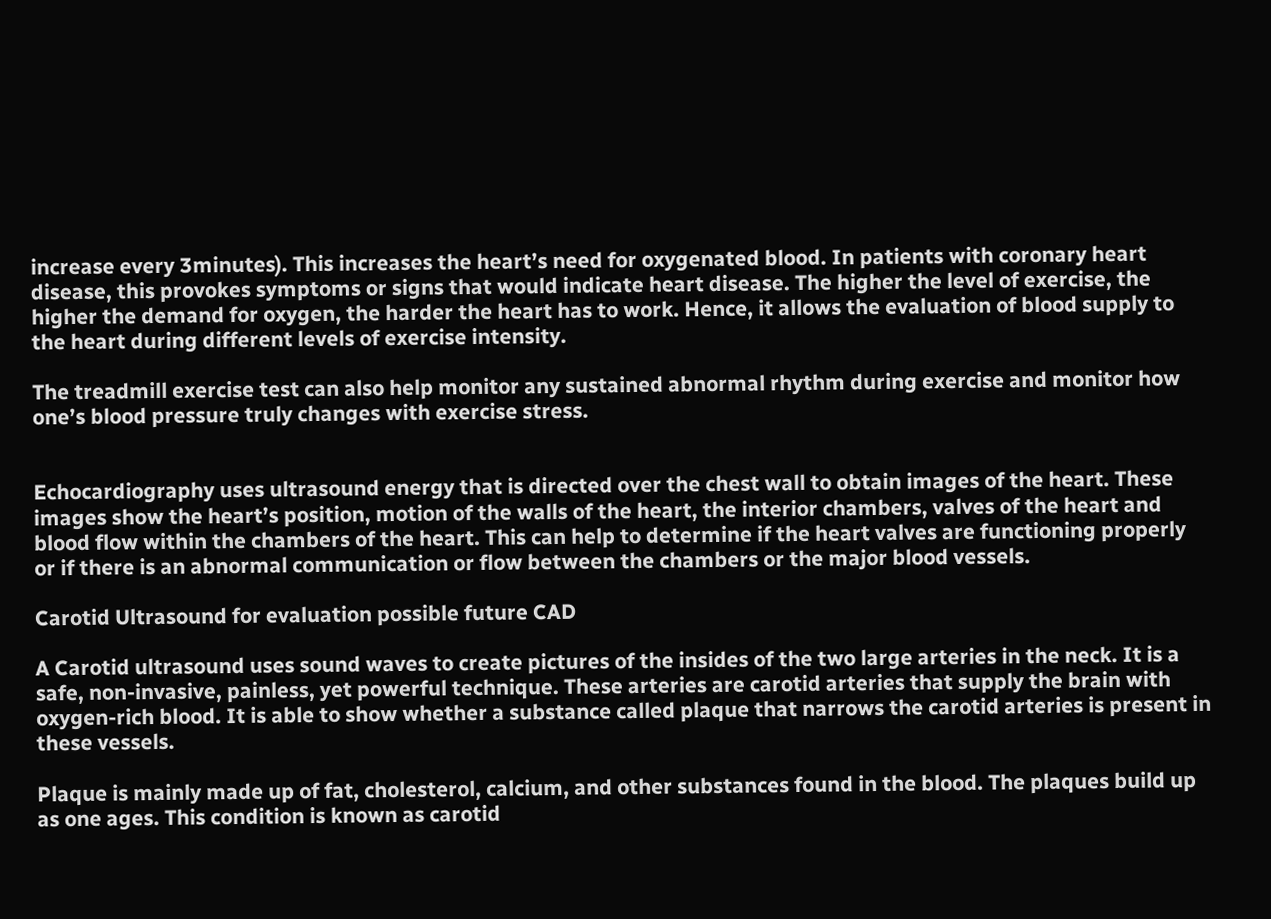increase every 3minutes). This increases the heart’s need for oxygenated blood. In patients with coronary heart disease, this provokes symptoms or signs that would indicate heart disease. The higher the level of exercise, the higher the demand for oxygen, the harder the heart has to work. Hence, it allows the evaluation of blood supply to the heart during different levels of exercise intensity.

The treadmill exercise test can also help monitor any sustained abnormal rhythm during exercise and monitor how one’s blood pressure truly changes with exercise stress.


Echocardiography uses ultrasound energy that is directed over the chest wall to obtain images of the heart. These images show the heart’s position, motion of the walls of the heart, the interior chambers, valves of the heart and blood flow within the chambers of the heart. This can help to determine if the heart valves are functioning properly or if there is an abnormal communication or flow between the chambers or the major blood vessels.

Carotid Ultrasound for evaluation possible future CAD

A Carotid ultrasound uses sound waves to create pictures of the insides of the two large arteries in the neck. It is a safe, non-invasive, painless, yet powerful technique. These arteries are carotid arteries that supply the brain with oxygen-rich blood. It is able to show whether a substance called plaque that narrows the carotid arteries is present in these vessels.

Plaque is mainly made up of fat, cholesterol, calcium, and other substances found in the blood. The plaques build up as one ages. This condition is known as carotid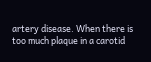artery disease. When there is too much plaque in a carotid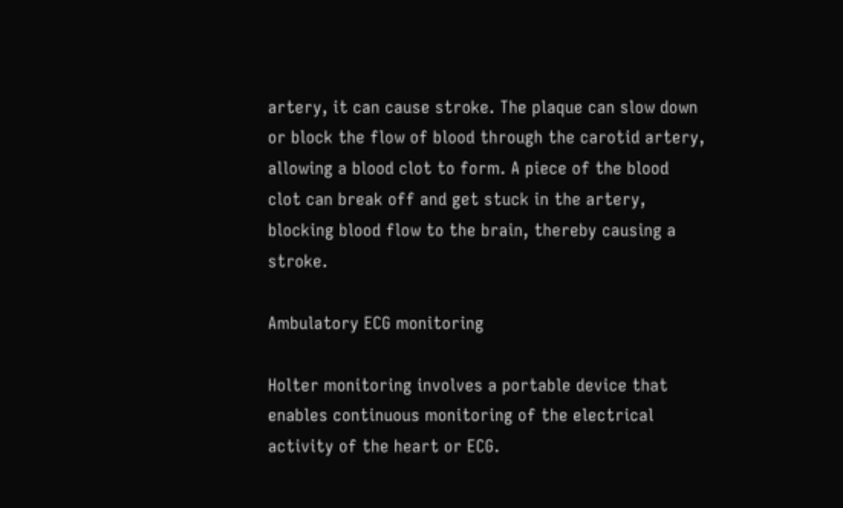artery, it can cause stroke. The plaque can slow down or block the flow of blood through the carotid artery, allowing a blood clot to form. A piece of the blood clot can break off and get stuck in the artery, blocking blood flow to the brain, thereby causing a stroke.

Ambulatory ECG monitoring

Holter monitoring involves a portable device that enables continuous monitoring of the electrical activity of the heart or ECG.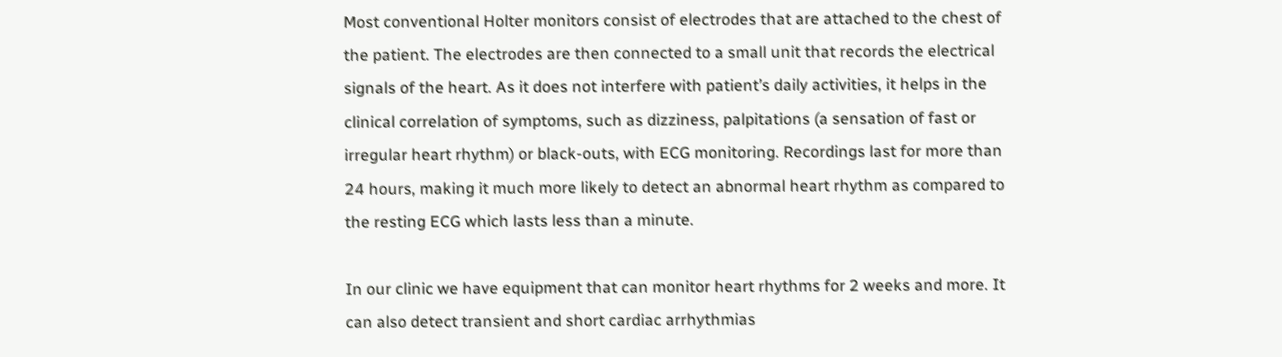Most conventional Holter monitors consist of electrodes that are attached to the chest of the patient. The electrodes are then connected to a small unit that records the electrical signals of the heart. As it does not interfere with patient’s daily activities, it helps in the clinical correlation of symptoms, such as dizziness, palpitations (a sensation of fast or irregular heart rhythm) or black-outs, with ECG monitoring. Recordings last for more than 24 hours, making it much more likely to detect an abnormal heart rhythm as compared to the resting ECG which lasts less than a minute.

In our clinic we have equipment that can monitor heart rhythms for 2 weeks and more. It can also detect transient and short cardiac arrhythmias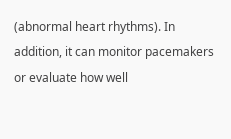(abnormal heart rhythms). In addition, it can monitor pacemakers or evaluate how well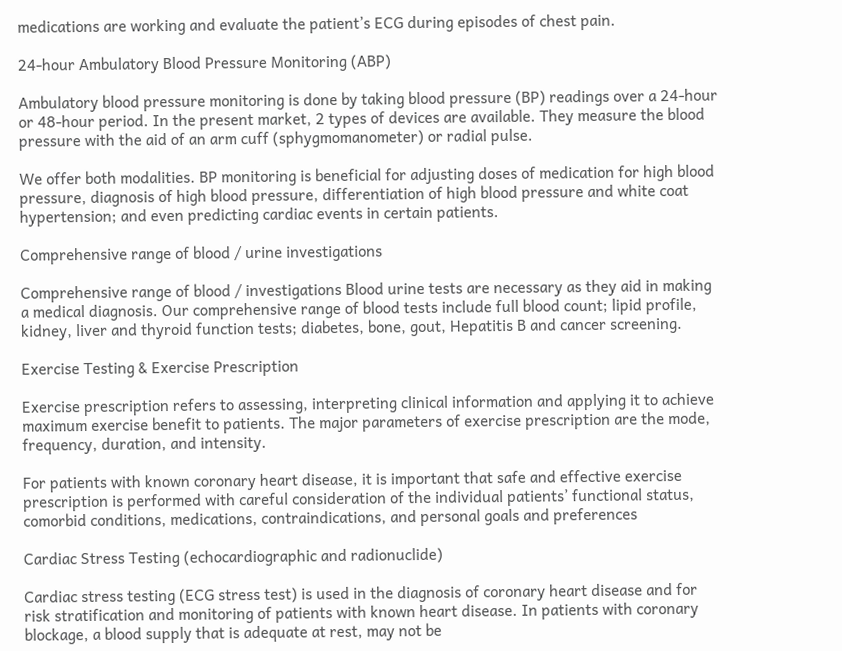medications are working and evaluate the patient’s ECG during episodes of chest pain.

24-hour Ambulatory Blood Pressure Monitoring (ABP)

Ambulatory blood pressure monitoring is done by taking blood pressure (BP) readings over a 24-hour or 48-hour period. In the present market, 2 types of devices are available. They measure the blood pressure with the aid of an arm cuff (sphygmomanometer) or radial pulse.

We offer both modalities. BP monitoring is beneficial for adjusting doses of medication for high blood pressure, diagnosis of high blood pressure, differentiation of high blood pressure and white coat hypertension; and even predicting cardiac events in certain patients.

Comprehensive range of blood / urine investigations

Comprehensive range of blood / investigations Blood urine tests are necessary as they aid in making a medical diagnosis. Our comprehensive range of blood tests include full blood count; lipid profile, kidney, liver and thyroid function tests; diabetes, bone, gout, Hepatitis B and cancer screening.

Exercise Testing & Exercise Prescription

Exercise prescription refers to assessing, interpreting clinical information and applying it to achieve maximum exercise benefit to patients. The major parameters of exercise prescription are the mode, frequency, duration, and intensity.

For patients with known coronary heart disease, it is important that safe and effective exercise prescription is performed with careful consideration of the individual patients’ functional status, comorbid conditions, medications, contraindications, and personal goals and preferences

Cardiac Stress Testing (echocardiographic and radionuclide)

Cardiac stress testing (ECG stress test) is used in the diagnosis of coronary heart disease and for risk stratification and monitoring of patients with known heart disease. In patients with coronary blockage, a blood supply that is adequate at rest, may not be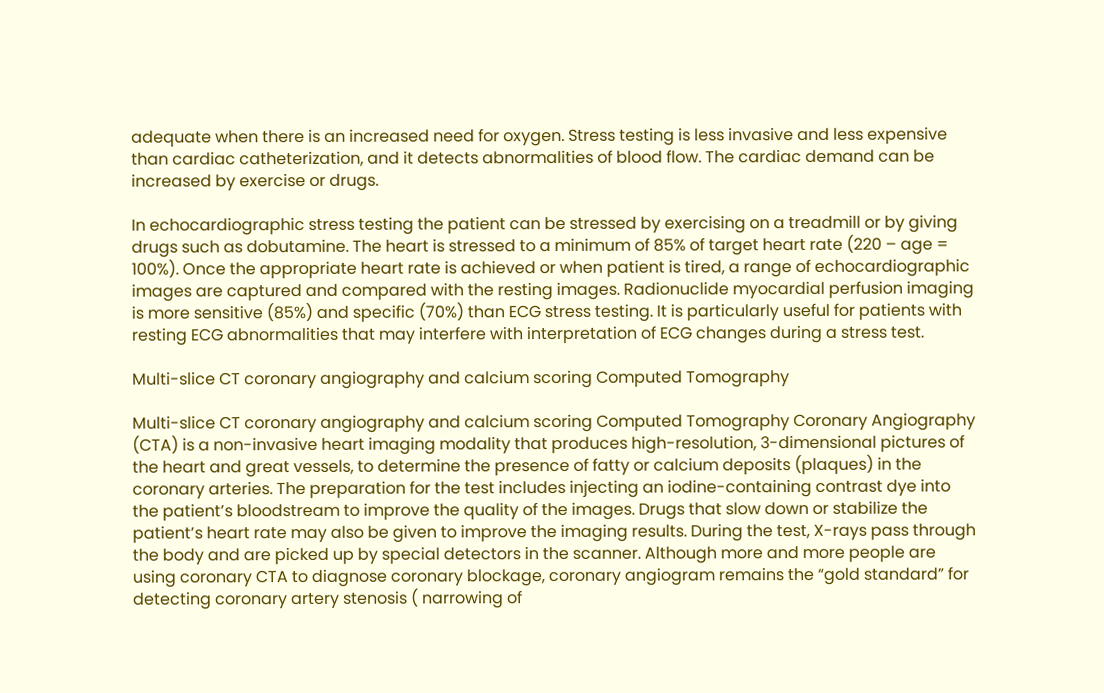adequate when there is an increased need for oxygen. Stress testing is less invasive and less expensive than cardiac catheterization, and it detects abnormalities of blood flow. The cardiac demand can be increased by exercise or drugs.

In echocardiographic stress testing the patient can be stressed by exercising on a treadmill or by giving drugs such as dobutamine. The heart is stressed to a minimum of 85% of target heart rate (220 – age = 100%). Once the appropriate heart rate is achieved or when patient is tired, a range of echocardiographic images are captured and compared with the resting images. Radionuclide myocardial perfusion imaging is more sensitive (85%) and specific (70%) than ECG stress testing. It is particularly useful for patients with resting ECG abnormalities that may interfere with interpretation of ECG changes during a stress test.

Multi-slice CT coronary angiography and calcium scoring Computed Tomography

Multi-slice CT coronary angiography and calcium scoring Computed Tomography Coronary Angiography (CTA) is a non-invasive heart imaging modality that produces high-resolution, 3-dimensional pictures of the heart and great vessels, to determine the presence of fatty or calcium deposits (plaques) in the coronary arteries. The preparation for the test includes injecting an iodine-containing contrast dye into the patient’s bloodstream to improve the quality of the images. Drugs that slow down or stabilize the patient’s heart rate may also be given to improve the imaging results. During the test, X-rays pass through the body and are picked up by special detectors in the scanner. Although more and more people are using coronary CTA to diagnose coronary blockage, coronary angiogram remains the “gold standard” for detecting coronary artery stenosis ( narrowing of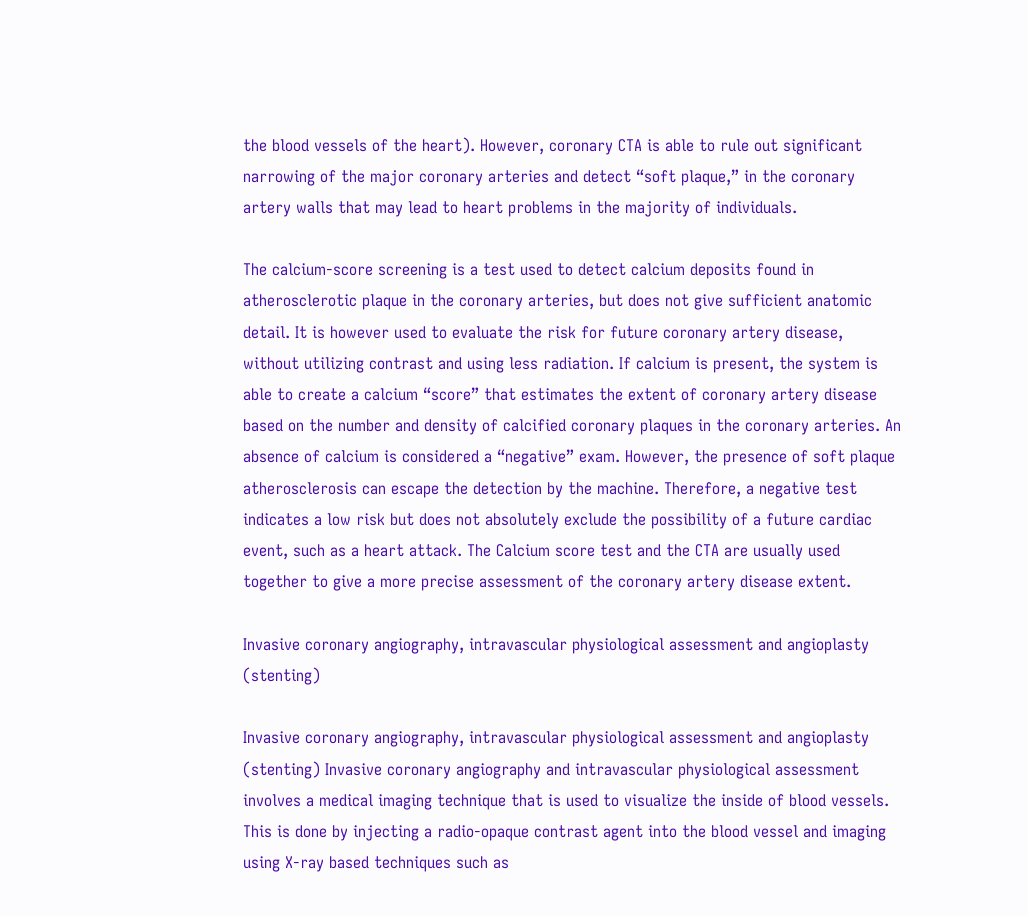the blood vessels of the heart). However, coronary CTA is able to rule out significant narrowing of the major coronary arteries and detect “soft plaque,” in the coronary artery walls that may lead to heart problems in the majority of individuals.

The calcium-score screening is a test used to detect calcium deposits found in atherosclerotic plaque in the coronary arteries, but does not give sufficient anatomic detail. It is however used to evaluate the risk for future coronary artery disease, without utilizing contrast and using less radiation. If calcium is present, the system is able to create a calcium “score” that estimates the extent of coronary artery disease based on the number and density of calcified coronary plaques in the coronary arteries. An absence of calcium is considered a “negative” exam. However, the presence of soft plaque atherosclerosis can escape the detection by the machine. Therefore, a negative test indicates a low risk but does not absolutely exclude the possibility of a future cardiac event, such as a heart attack. The Calcium score test and the CTA are usually used together to give a more precise assessment of the coronary artery disease extent.

Invasive coronary angiography, intravascular physiological assessment and angioplasty (stenting)

Invasive coronary angiography, intravascular physiological assessment and angioplasty (stenting) Invasive coronary angiography and intravascular physiological assessment involves a medical imaging technique that is used to visualize the inside of blood vessels. This is done by injecting a radio-opaque contrast agent into the blood vessel and imaging using X-ray based techniques such as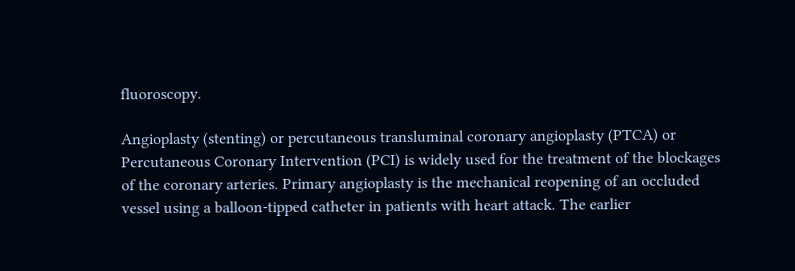fluoroscopy.

Angioplasty (stenting) or percutaneous transluminal coronary angioplasty (PTCA) or Percutaneous Coronary Intervention (PCI) is widely used for the treatment of the blockages of the coronary arteries. Primary angioplasty is the mechanical reopening of an occluded vessel using a balloon-tipped catheter in patients with heart attack. The earlier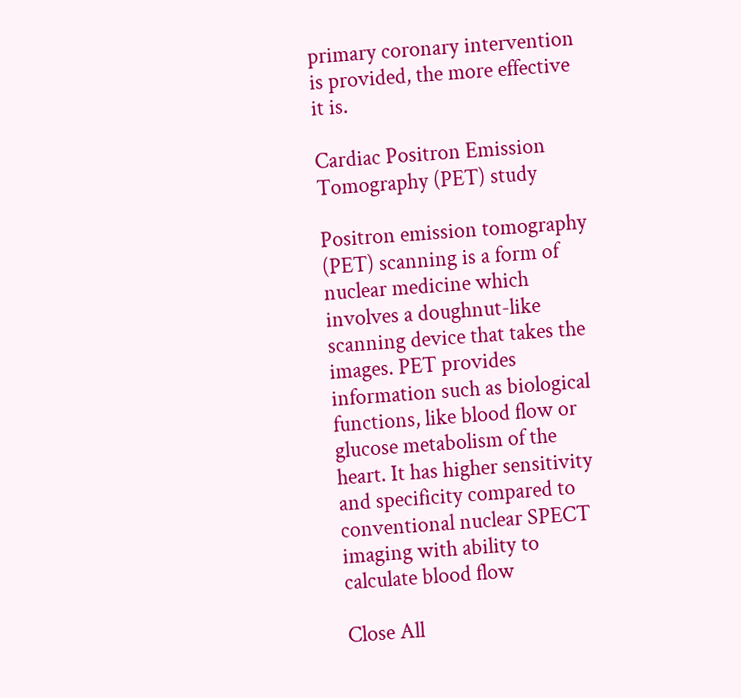primary coronary intervention is provided, the more effective it is.

Cardiac Positron Emission Tomography (PET) study

Positron emission tomography (PET) scanning is a form of nuclear medicine which involves a doughnut-like scanning device that takes the images. PET provides information such as biological functions, like blood flow or glucose metabolism of the heart. It has higher sensitivity and specificity compared to conventional nuclear SPECT imaging with ability to calculate blood flow

Close All